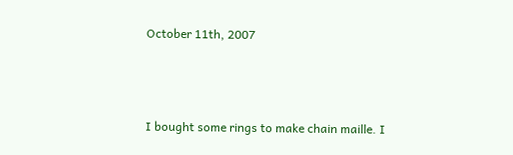October 11th, 2007



I bought some rings to make chain maille. I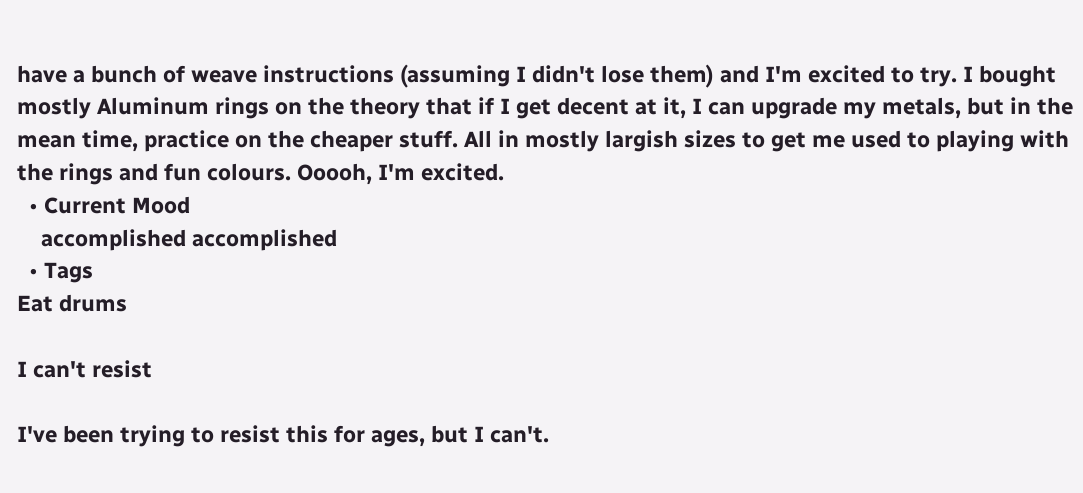have a bunch of weave instructions (assuming I didn't lose them) and I'm excited to try. I bought mostly Aluminum rings on the theory that if I get decent at it, I can upgrade my metals, but in the mean time, practice on the cheaper stuff. All in mostly largish sizes to get me used to playing with the rings and fun colours. Ooooh, I'm excited.
  • Current Mood
    accomplished accomplished
  • Tags
Eat drums

I can't resist

I've been trying to resist this for ages, but I can't.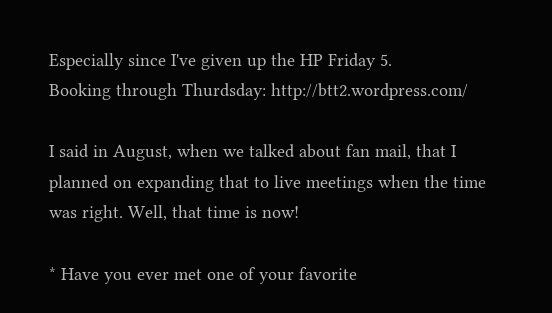Especially since I've given up the HP Friday 5.
Booking through Thurdsday: http://btt2.wordpress.com/

I said in August, when we talked about fan mail, that I planned on expanding that to live meetings when the time was right. Well, that time is now!

* Have you ever met one of your favorite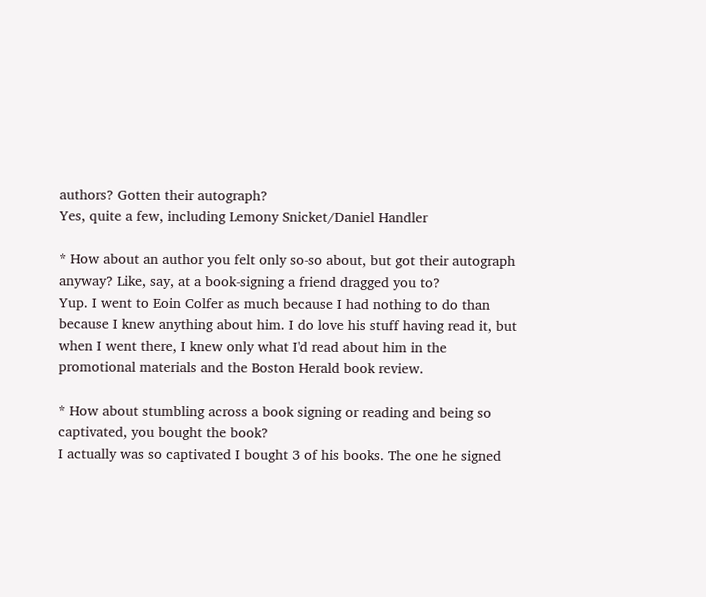authors? Gotten their autograph?
Yes, quite a few, including Lemony Snicket/Daniel Handler

* How about an author you felt only so-so about, but got their autograph anyway? Like, say, at a book-signing a friend dragged you to?
Yup. I went to Eoin Colfer as much because I had nothing to do than because I knew anything about him. I do love his stuff having read it, but when I went there, I knew only what I'd read about him in the promotional materials and the Boston Herald book review.

* How about stumbling across a book signing or reading and being so captivated, you bought the book?
I actually was so captivated I bought 3 of his books. The one he signed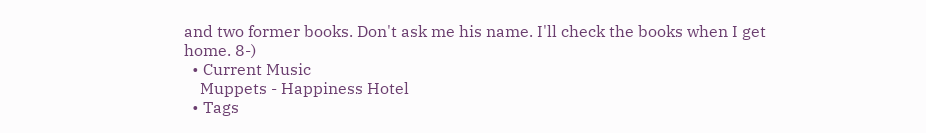and two former books. Don't ask me his name. I'll check the books when I get home. 8-)
  • Current Music
    Muppets - Happiness Hotel
  • Tags